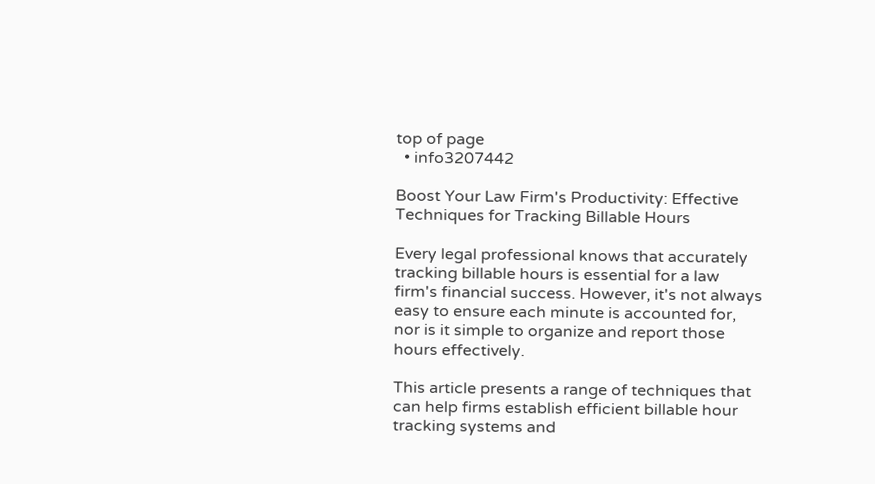top of page
  • info3207442

Boost Your Law Firm's Productivity: Effective Techniques for Tracking Billable Hours

Every legal professional knows that accurately tracking billable hours is essential for a law firm's financial success. However, it's not always easy to ensure each minute is accounted for, nor is it simple to organize and report those hours effectively.

This article presents a range of techniques that can help firms establish efficient billable hour tracking systems and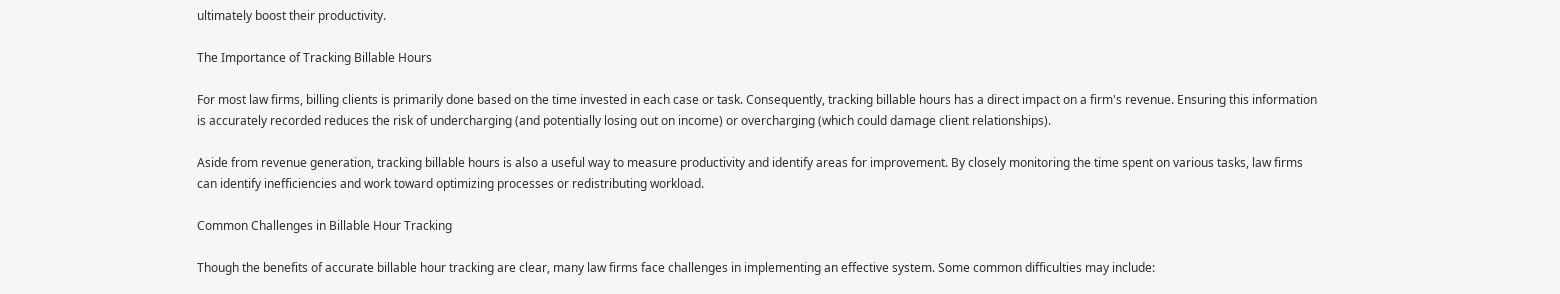ultimately boost their productivity.

The Importance of Tracking Billable Hours

For most law firms, billing clients is primarily done based on the time invested in each case or task. Consequently, tracking billable hours has a direct impact on a firm's revenue. Ensuring this information is accurately recorded reduces the risk of undercharging (and potentially losing out on income) or overcharging (which could damage client relationships).

Aside from revenue generation, tracking billable hours is also a useful way to measure productivity and identify areas for improvement. By closely monitoring the time spent on various tasks, law firms can identify inefficiencies and work toward optimizing processes or redistributing workload.

Common Challenges in Billable Hour Tracking

Though the benefits of accurate billable hour tracking are clear, many law firms face challenges in implementing an effective system. Some common difficulties may include: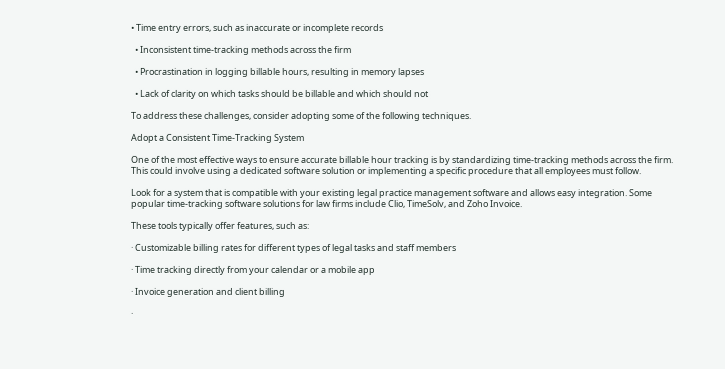• Time entry errors, such as inaccurate or incomplete records

  • Inconsistent time-tracking methods across the firm

  • Procrastination in logging billable hours, resulting in memory lapses

  • Lack of clarity on which tasks should be billable and which should not

To address these challenges, consider adopting some of the following techniques.

Adopt a Consistent Time-Tracking System

One of the most effective ways to ensure accurate billable hour tracking is by standardizing time-tracking methods across the firm. This could involve using a dedicated software solution or implementing a specific procedure that all employees must follow.

Look for a system that is compatible with your existing legal practice management software and allows easy integration. Some popular time-tracking software solutions for law firms include Clio, TimeSolv, and Zoho Invoice.

These tools typically offer features, such as:

· Customizable billing rates for different types of legal tasks and staff members

· Time tracking directly from your calendar or a mobile app

· Invoice generation and client billing

·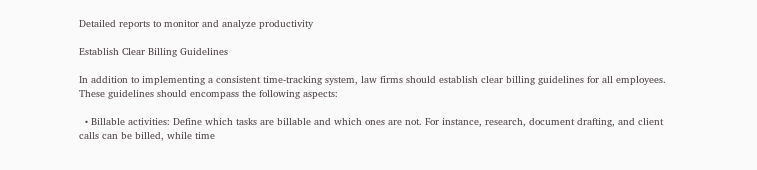Detailed reports to monitor and analyze productivity

Establish Clear Billing Guidelines

In addition to implementing a consistent time-tracking system, law firms should establish clear billing guidelines for all employees. These guidelines should encompass the following aspects:

  • Billable activities: Define which tasks are billable and which ones are not. For instance, research, document drafting, and client calls can be billed, while time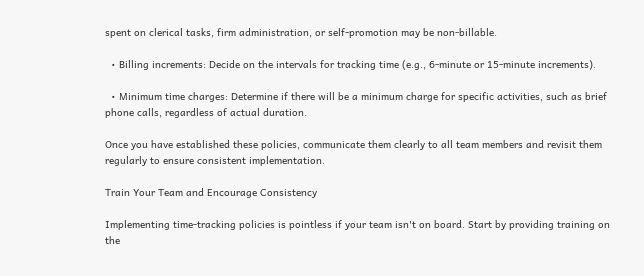spent on clerical tasks, firm administration, or self-promotion may be non-billable.

  • Billing increments: Decide on the intervals for tracking time (e.g., 6-minute or 15-minute increments).

  • Minimum time charges: Determine if there will be a minimum charge for specific activities, such as brief phone calls, regardless of actual duration.

Once you have established these policies, communicate them clearly to all team members and revisit them regularly to ensure consistent implementation.

Train Your Team and Encourage Consistency

Implementing time-tracking policies is pointless if your team isn't on board. Start by providing training on the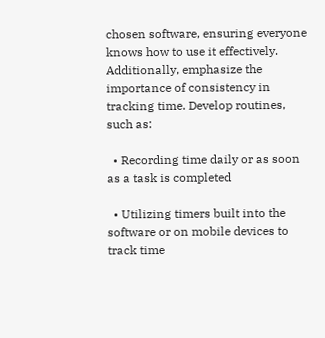chosen software, ensuring everyone knows how to use it effectively. Additionally, emphasize the importance of consistency in tracking time. Develop routines, such as:

  • Recording time daily or as soon as a task is completed

  • Utilizing timers built into the software or on mobile devices to track time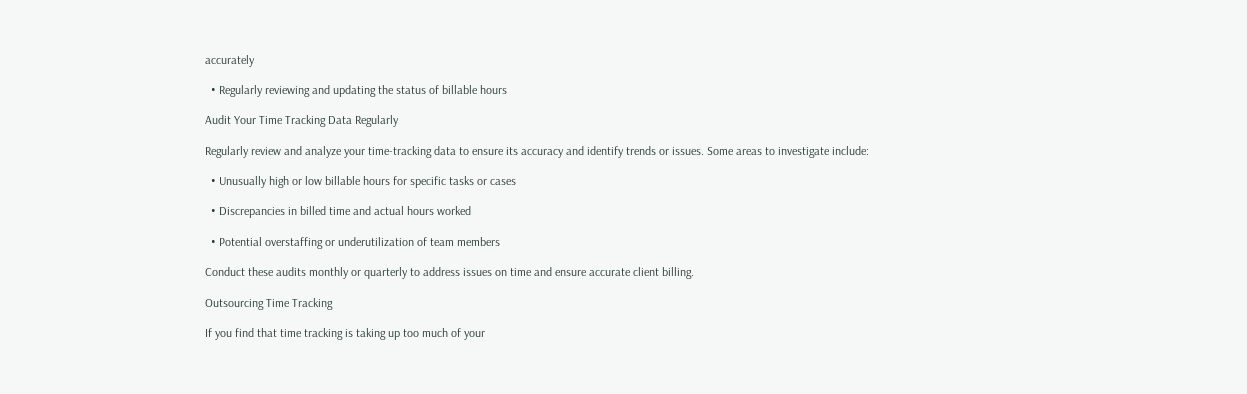accurately

  • Regularly reviewing and updating the status of billable hours

Audit Your Time Tracking Data Regularly

Regularly review and analyze your time-tracking data to ensure its accuracy and identify trends or issues. Some areas to investigate include:

  • Unusually high or low billable hours for specific tasks or cases

  • Discrepancies in billed time and actual hours worked

  • Potential overstaffing or underutilization of team members

Conduct these audits monthly or quarterly to address issues on time and ensure accurate client billing.

Outsourcing Time Tracking

If you find that time tracking is taking up too much of your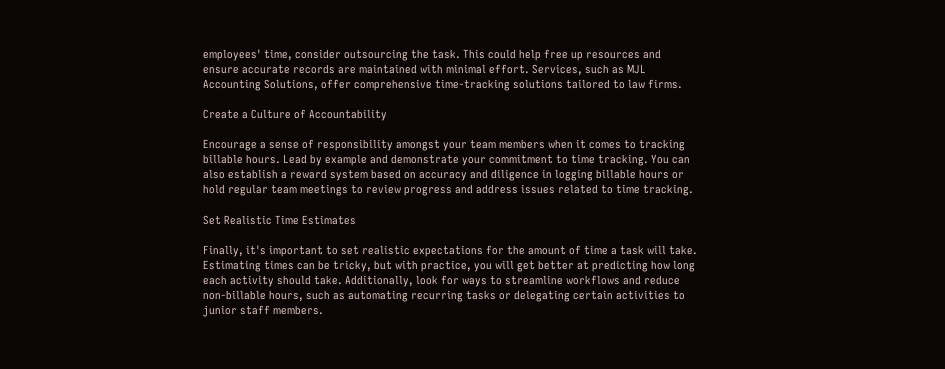employees' time, consider outsourcing the task. This could help free up resources and ensure accurate records are maintained with minimal effort. Services, such as MJL Accounting Solutions, offer comprehensive time-tracking solutions tailored to law firms.

Create a Culture of Accountability

Encourage a sense of responsibility amongst your team members when it comes to tracking billable hours. Lead by example and demonstrate your commitment to time tracking. You can also establish a reward system based on accuracy and diligence in logging billable hours or hold regular team meetings to review progress and address issues related to time tracking.

Set Realistic Time Estimates

Finally, it's important to set realistic expectations for the amount of time a task will take. Estimating times can be tricky, but with practice, you will get better at predicting how long each activity should take. Additionally, look for ways to streamline workflows and reduce non-billable hours, such as automating recurring tasks or delegating certain activities to junior staff members.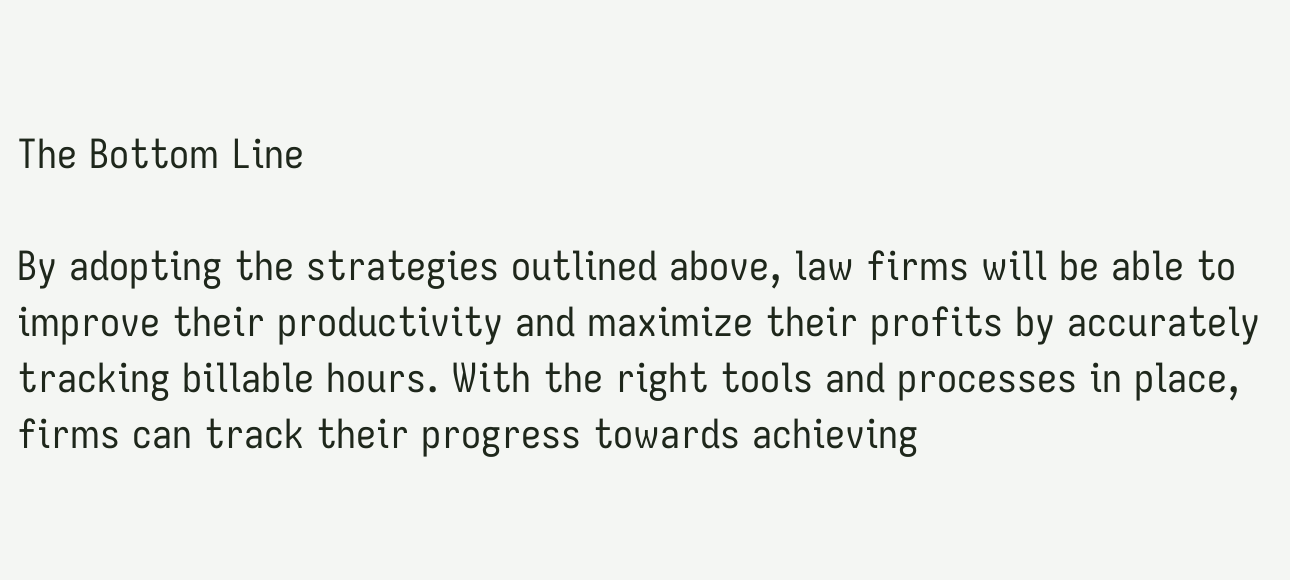The Bottom Line

By adopting the strategies outlined above, law firms will be able to improve their productivity and maximize their profits by accurately tracking billable hours. With the right tools and processes in place, firms can track their progress towards achieving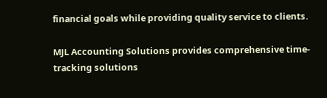financial goals while providing quality service to clients.

MJL Accounting Solutions provides comprehensive time-tracking solutions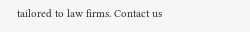tailored to law firms. Contact us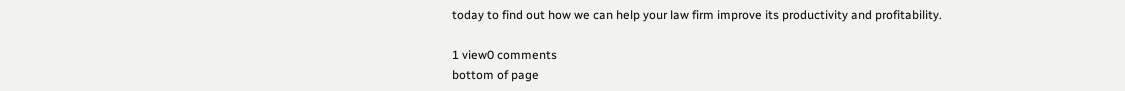today to find out how we can help your law firm improve its productivity and profitability.

1 view0 comments
bottom of page